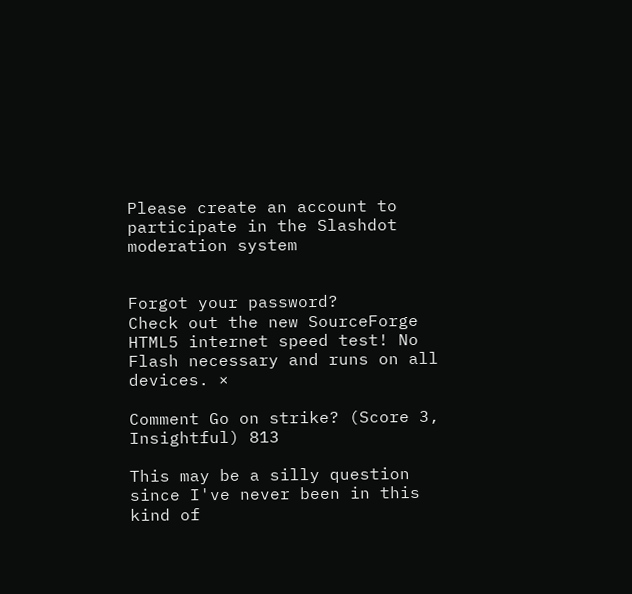Please create an account to participate in the Slashdot moderation system


Forgot your password?
Check out the new SourceForge HTML5 internet speed test! No Flash necessary and runs on all devices. ×

Comment Go on strike? (Score 3, Insightful) 813

This may be a silly question since I've never been in this kind of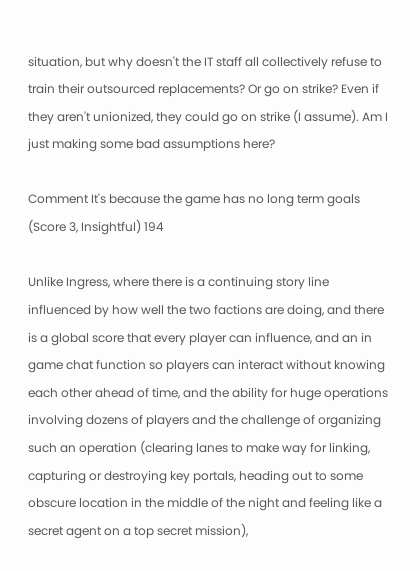situation, but why doesn't the IT staff all collectively refuse to train their outsourced replacements? Or go on strike? Even if they aren't unionized, they could go on strike (I assume). Am I just making some bad assumptions here?

Comment It's because the game has no long term goals (Score 3, Insightful) 194

Unlike Ingress, where there is a continuing story line influenced by how well the two factions are doing, and there is a global score that every player can influence, and an in game chat function so players can interact without knowing each other ahead of time, and the ability for huge operations involving dozens of players and the challenge of organizing such an operation (clearing lanes to make way for linking, capturing or destroying key portals, heading out to some obscure location in the middle of the night and feeling like a secret agent on a top secret mission),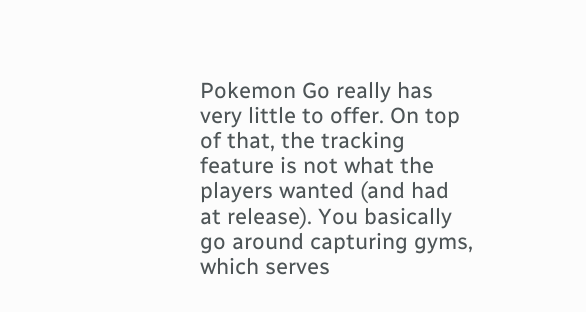Pokemon Go really has very little to offer. On top of that, the tracking feature is not what the players wanted (and had at release). You basically go around capturing gyms, which serves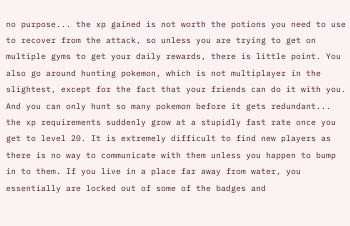no purpose... the xp gained is not worth the potions you need to use to recover from the attack, so unless you are trying to get on multiple gyms to get your daily rewards, there is little point. You also go around hunting pokemon, which is not multiplayer in the slightest, except for the fact that your friends can do it with you. And you can only hunt so many pokemon before it gets redundant... the xp requirements suddenly grow at a stupidly fast rate once you get to level 20. It is extremely difficult to find new players as there is no way to communicate with them unless you happen to bump in to them. If you live in a place far away from water, you essentially are locked out of some of the badges and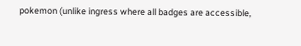pokemon (unlike ingress where all badges are accessible,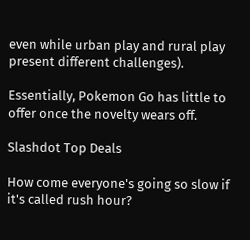even while urban play and rural play present different challenges).

Essentially, Pokemon Go has little to offer once the novelty wears off.

Slashdot Top Deals

How come everyone's going so slow if it's called rush hour?